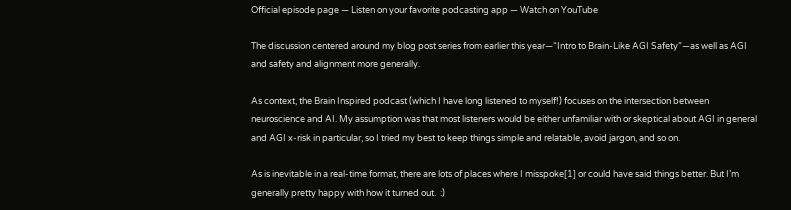Official episode page — Listen on your favorite podcasting app — Watch on YouTube

The discussion centered around my blog post series from earlier this year—“Intro to Brain-Like AGI Safety”—as well as AGI and safety and alignment more generally.

As context, the Brain Inspired podcast (which I have long listened to myself!) focuses on the intersection between neuroscience and AI. My assumption was that most listeners would be either unfamiliar with or skeptical about AGI in general and AGI x-risk in particular, so I tried my best to keep things simple and relatable, avoid jargon, and so on.

As is inevitable in a real-time format, there are lots of places where I misspoke[1] or could have said things better. But I’m generally pretty happy with how it turned out.  :)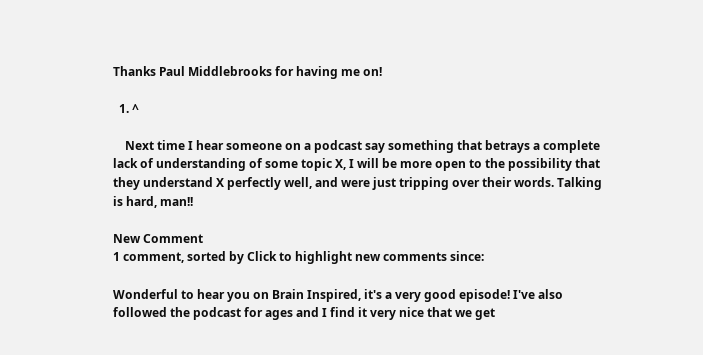Thanks Paul Middlebrooks for having me on!

  1. ^

    Next time I hear someone on a podcast say something that betrays a complete lack of understanding of some topic X, I will be more open to the possibility that they understand X perfectly well, and were just tripping over their words. Talking is hard, man!!

New Comment
1 comment, sorted by Click to highlight new comments since:

Wonderful to hear you on Brain Inspired, it's a very good episode! I've also followed the podcast for ages and I find it very nice that we get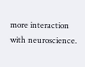more interaction with neuroscience.